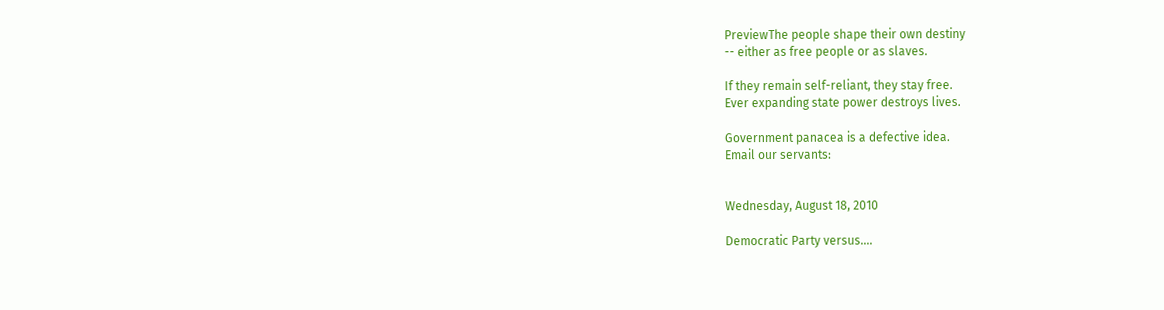PreviewThe people shape their own destiny
-- either as free people or as slaves.

If they remain self-reliant, they stay free.
Ever expanding state power destroys lives.

Government panacea is a defective idea.
Email our servants:


Wednesday, August 18, 2010

Democratic Party versus....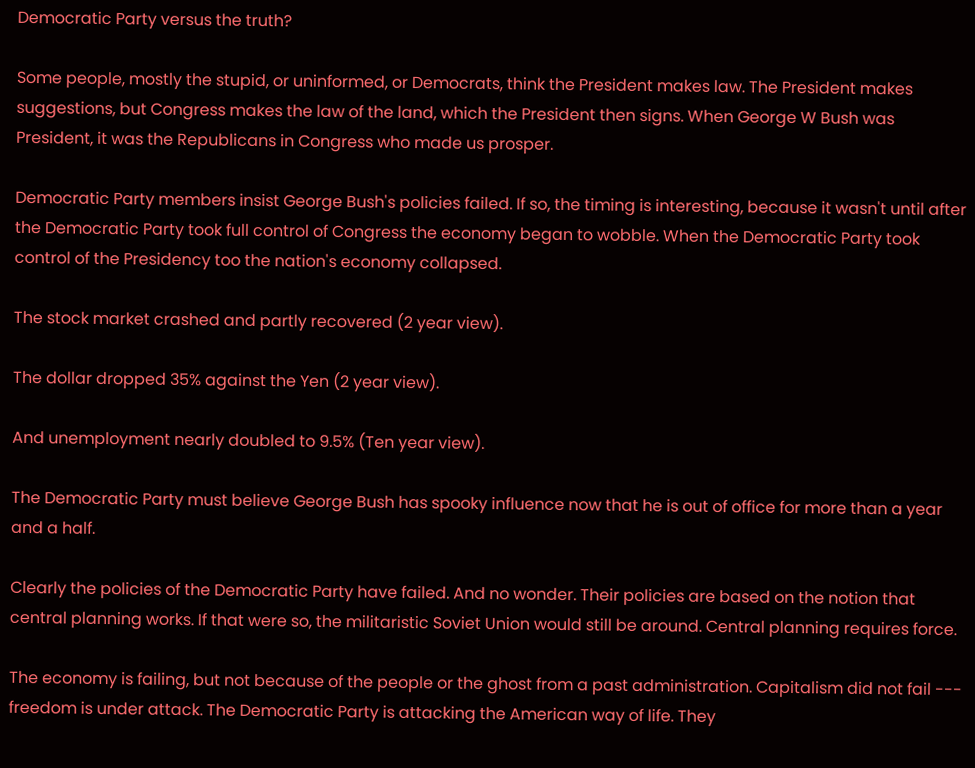Democratic Party versus the truth?

Some people, mostly the stupid, or uninformed, or Democrats, think the President makes law. The President makes suggestions, but Congress makes the law of the land, which the President then signs. When George W Bush was President, it was the Republicans in Congress who made us prosper.

Democratic Party members insist George Bush's policies failed. If so, the timing is interesting, because it wasn't until after the Democratic Party took full control of Congress the economy began to wobble. When the Democratic Party took control of the Presidency too the nation's economy collapsed.

The stock market crashed and partly recovered (2 year view).

The dollar dropped 35% against the Yen (2 year view).

And unemployment nearly doubled to 9.5% (Ten year view).

The Democratic Party must believe George Bush has spooky influence now that he is out of office for more than a year and a half.

Clearly the policies of the Democratic Party have failed. And no wonder. Their policies are based on the notion that central planning works. If that were so, the militaristic Soviet Union would still be around. Central planning requires force.

The economy is failing, but not because of the people or the ghost from a past administration. Capitalism did not fail --- freedom is under attack. The Democratic Party is attacking the American way of life. They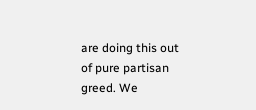are doing this out of pure partisan greed. We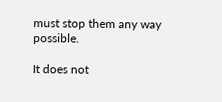must stop them any way possible.

It does not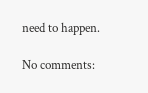need to happen.

No comments: